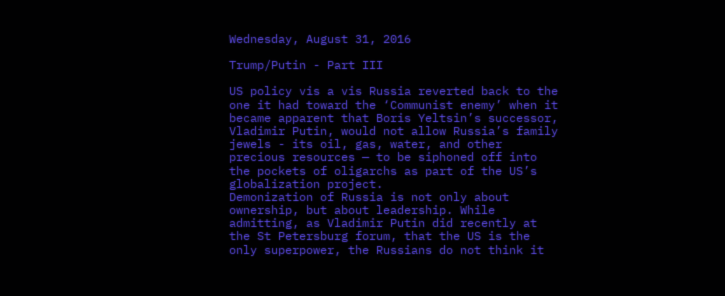Wednesday, August 31, 2016

Trump/Putin - Part III

US policy vis a vis Russia reverted back to the one it had toward the ‘Communist enemy’ when it became apparent that Boris Yeltsin’s successor, Vladimir Putin, would not allow Russia’s family jewels - its oil, gas, water, and other precious resources — to be siphoned off into the pockets of oligarchs as part of the US’s globalization project.
Demonization of Russia is not only about ownership, but about leadership. While admitting, as Vladimir Putin did recently at the St Petersburg forum, that the US is the only superpower, the Russians do not think it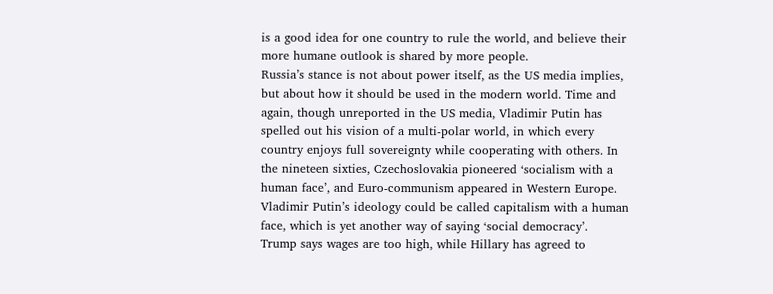is a good idea for one country to rule the world, and believe their more humane outlook is shared by more people.
Russia’s stance is not about power itself, as the US media implies, but about how it should be used in the modern world. Time and again, though unreported in the US media, Vladimir Putin has spelled out his vision of a multi-polar world, in which every country enjoys full sovereignty while cooperating with others. In the nineteen sixties, Czechoslovakia pioneered ‘socialism with a human face’, and Euro-communism appeared in Western Europe. Vladimir Putin’s ideology could be called capitalism with a human face, which is yet another way of saying ‘social democracy’.
Trump says wages are too high, while Hillary has agreed to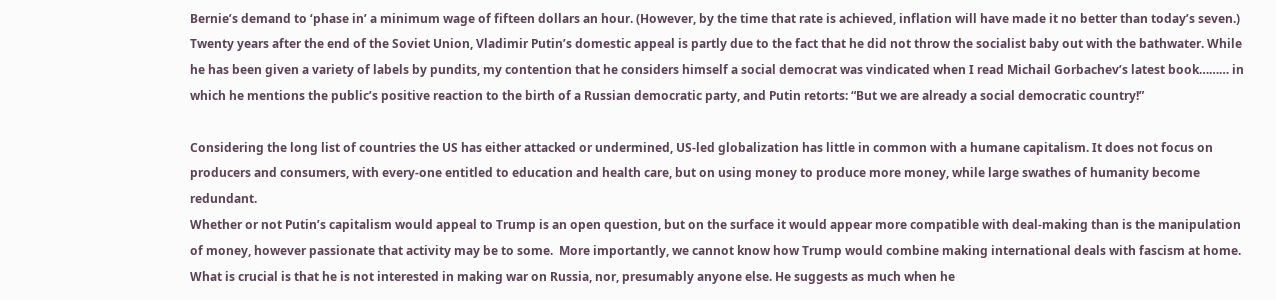Bernie’s demand to ‘phase in’ a minimum wage of fifteen dollars an hour. (However, by the time that rate is achieved, inflation will have made it no better than today’s seven.) Twenty years after the end of the Soviet Union, Vladimir Putin’s domestic appeal is partly due to the fact that he did not throw the socialist baby out with the bathwater. While he has been given a variety of labels by pundits, my contention that he considers himself a social democrat was vindicated when I read Michail Gorbachev’s latest book……… in which he mentions the public’s positive reaction to the birth of a Russian democratic party, and Putin retorts: “But we are already a social democratic country!”

Considering the long list of countries the US has either attacked or undermined, US-led globalization has little in common with a humane capitalism. It does not focus on producers and consumers, with every-one entitled to education and health care, but on using money to produce more money, while large swathes of humanity become redundant.
Whether or not Putin’s capitalism would appeal to Trump is an open question, but on the surface it would appear more compatible with deal-making than is the manipulation of money, however passionate that activity may be to some.  More importantly, we cannot know how Trump would combine making international deals with fascism at home.
What is crucial is that he is not interested in making war on Russia, nor, presumably anyone else. He suggests as much when he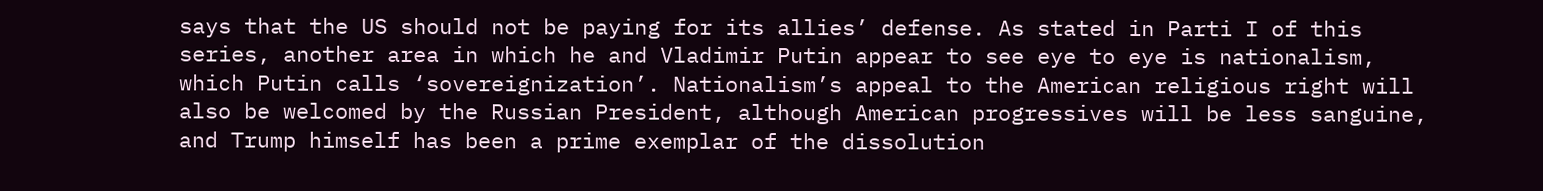says that the US should not be paying for its allies’ defense. As stated in Parti I of this series, another area in which he and Vladimir Putin appear to see eye to eye is nationalism, which Putin calls ‘sovereignization’. Nationalism’s appeal to the American religious right will also be welcomed by the Russian President, although American progressives will be less sanguine, and Trump himself has been a prime exemplar of the dissolution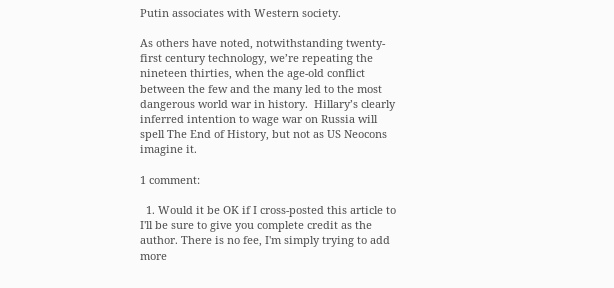Putin associates with Western society.

As others have noted, notwithstanding twenty-first century technology, we’re repeating the nineteen thirties, when the age-old conflict between the few and the many led to the most dangerous world war in history.  Hillary’s clearly inferred intention to wage war on Russia will spell The End of History, but not as US Neocons imagine it.

1 comment:

  1. Would it be OK if I cross-posted this article to I'll be sure to give you complete credit as the author. There is no fee, I'm simply trying to add more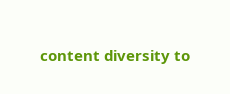content diversity to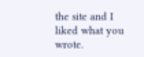the site and I liked what you wrote.